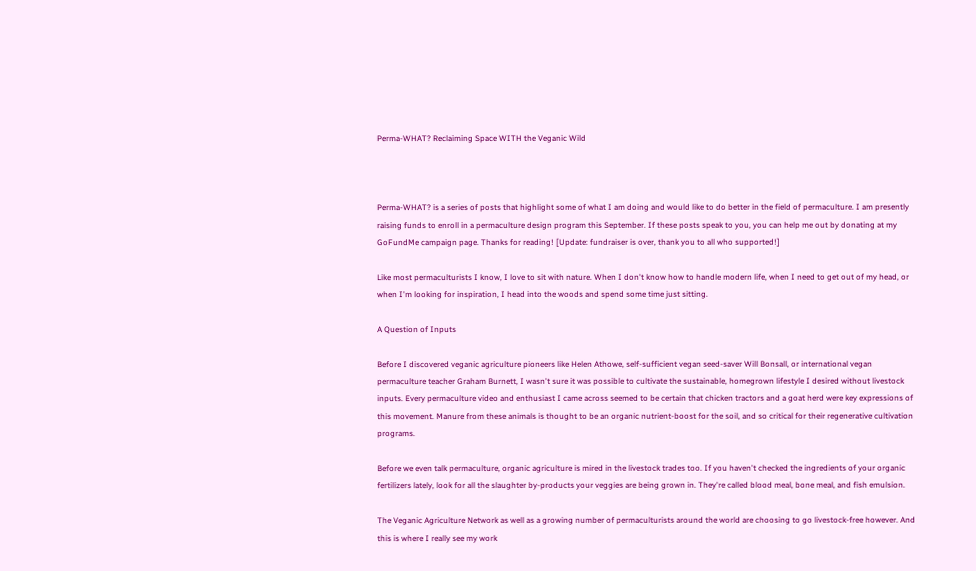Perma-WHAT? Reclaiming Space WITH the Veganic Wild



Perma-WHAT? is a series of posts that highlight some of what I am doing and would like to do better in the field of permaculture. I am presently raising funds to enroll in a permaculture design program this September. If these posts speak to you, you can help me out by donating at my GoFundMe campaign page. Thanks for reading! [Update: fundraiser is over, thank you to all who supported!]

Like most permaculturists I know, I love to sit with nature. When I don't know how to handle modern life, when I need to get out of my head, or when I'm looking for inspiration, I head into the woods and spend some time just sitting.

A Question of Inputs

Before I discovered veganic agriculture pioneers like Helen Athowe, self-sufficient vegan seed-saver Will Bonsall, or international vegan permaculture teacher Graham Burnett, I wasn't sure it was possible to cultivate the sustainable, homegrown lifestyle I desired without livestock inputs. Every permaculture video and enthusiast I came across seemed to be certain that chicken tractors and a goat herd were key expressions of this movement. Manure from these animals is thought to be an organic nutrient-boost for the soil, and so critical for their regenerative cultivation programs.

Before we even talk permaculture, organic agriculture is mired in the livestock trades too. If you haven't checked the ingredients of your organic fertilizers lately, look for all the slaughter by-products your veggies are being grown in. They're called blood meal, bone meal, and fish emulsion.

The Veganic Agriculture Network as well as a growing number of permaculturists around the world are choosing to go livestock-free however. And this is where I really see my work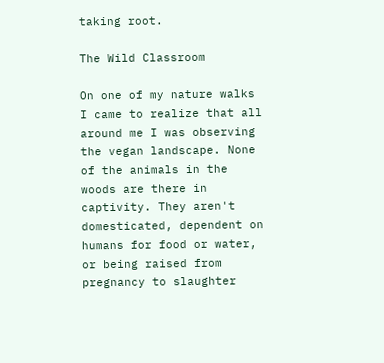taking root.

The Wild Classroom

On one of my nature walks I came to realize that all around me I was observing the vegan landscape. None of the animals in the woods are there in captivity. They aren't domesticated, dependent on humans for food or water, or being raised from pregnancy to slaughter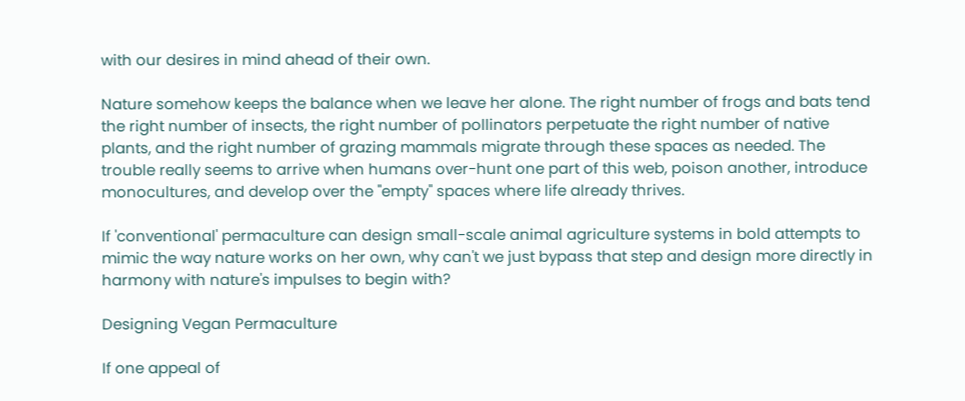with our desires in mind ahead of their own.

Nature somehow keeps the balance when we leave her alone. The right number of frogs and bats tend the right number of insects, the right number of pollinators perpetuate the right number of native plants, and the right number of grazing mammals migrate through these spaces as needed. The trouble really seems to arrive when humans over-hunt one part of this web, poison another, introduce monocultures, and develop over the "empty" spaces where life already thrives.

If 'conventional' permaculture can design small-scale animal agriculture systems in bold attempts to mimic the way nature works on her own, why can't we just bypass that step and design more directly in harmony with nature's impulses to begin with?

Designing Vegan Permaculture

If one appeal of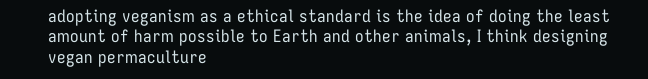adopting veganism as a ethical standard is the idea of doing the least amount of harm possible to Earth and other animals, I think designing vegan permaculture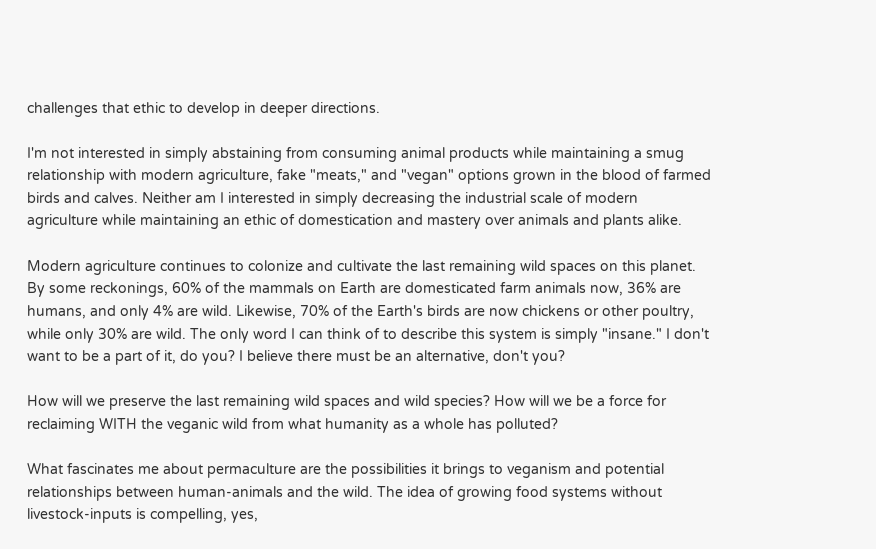challenges that ethic to develop in deeper directions.

I'm not interested in simply abstaining from consuming animal products while maintaining a smug relationship with modern agriculture, fake "meats," and "vegan" options grown in the blood of farmed birds and calves. Neither am I interested in simply decreasing the industrial scale of modern agriculture while maintaining an ethic of domestication and mastery over animals and plants alike.

Modern agriculture continues to colonize and cultivate the last remaining wild spaces on this planet. By some reckonings, 60% of the mammals on Earth are domesticated farm animals now, 36% are humans, and only 4% are wild. Likewise, 70% of the Earth's birds are now chickens or other poultry, while only 30% are wild. The only word I can think of to describe this system is simply "insane." I don't want to be a part of it, do you? I believe there must be an alternative, don't you?

How will we preserve the last remaining wild spaces and wild species? How will we be a force for reclaiming WITH the veganic wild from what humanity as a whole has polluted?

What fascinates me about permaculture are the possibilities it brings to veganism and potential relationships between human-animals and the wild. The idea of growing food systems without livestock-inputs is compelling, yes,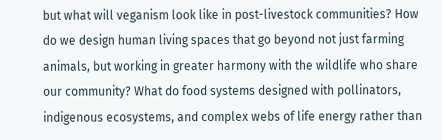but what will veganism look like in post-livestock communities? How do we design human living spaces that go beyond not just farming animals, but working in greater harmony with the wildlife who share our community? What do food systems designed with pollinators, indigenous ecosystems, and complex webs of life energy rather than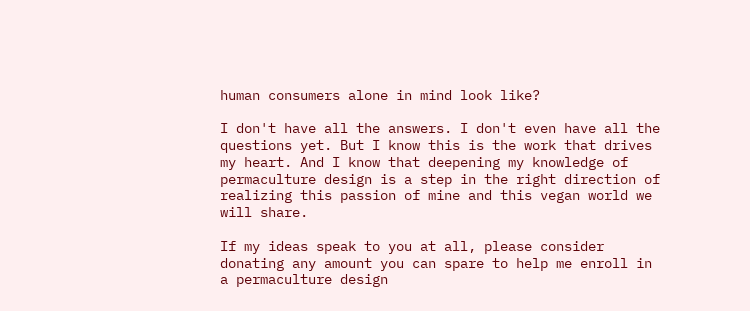human consumers alone in mind look like?

I don't have all the answers. I don't even have all the questions yet. But I know this is the work that drives my heart. And I know that deepening my knowledge of permaculture design is a step in the right direction of realizing this passion of mine and this vegan world we will share.

If my ideas speak to you at all, please consider donating any amount you can spare to help me enroll in a permaculture design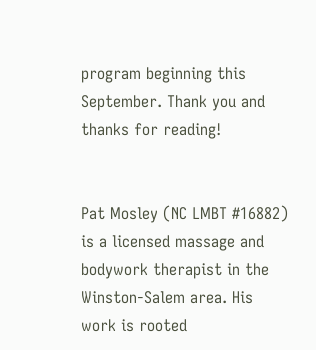program beginning this September. Thank you and thanks for reading!


Pat Mosley (NC LMBT #16882) is a licensed massage and bodywork therapist in the Winston-Salem area. His work is rooted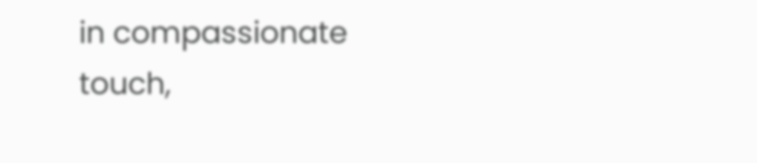in compassionate touch,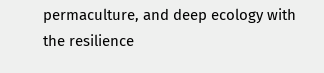permaculture, and deep ecology with the resilience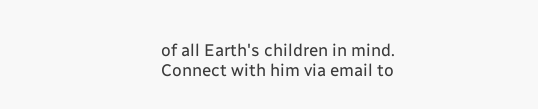of all Earth's children in mind. Connect with him via email to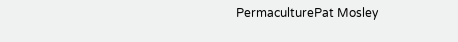PermaculturePat Mosley